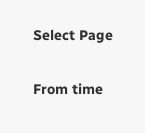Select Page

From time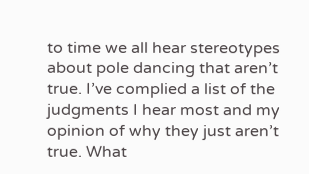to time we all hear stereotypes about pole dancing that aren’t true. I’ve complied a list of the judgments I hear most and my opinion of why they just aren’t true. What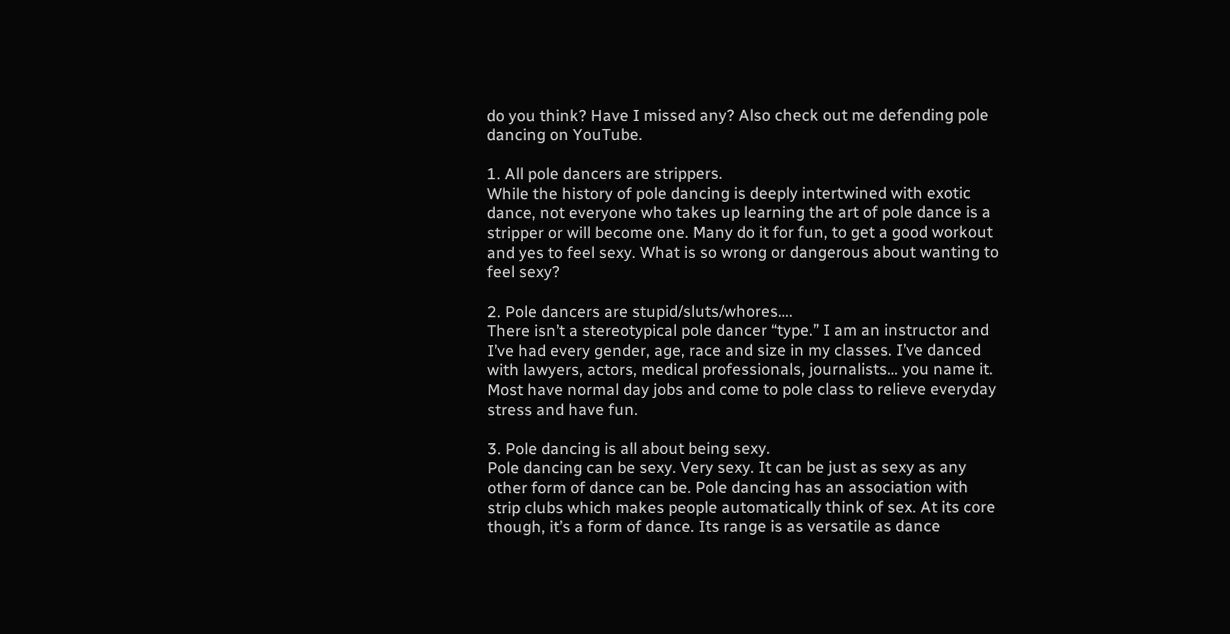do you think? Have I missed any? Also check out me defending pole dancing on YouTube.

1. All pole dancers are strippers.
While the history of pole dancing is deeply intertwined with exotic dance, not everyone who takes up learning the art of pole dance is a stripper or will become one. Many do it for fun, to get a good workout and yes to feel sexy. What is so wrong or dangerous about wanting to feel sexy?

2. Pole dancers are stupid/sluts/whores….
There isn’t a stereotypical pole dancer “type.” I am an instructor and I’ve had every gender, age, race and size in my classes. I’ve danced with lawyers, actors, medical professionals, journalists… you name it. Most have normal day jobs and come to pole class to relieve everyday stress and have fun.

3. Pole dancing is all about being sexy.
Pole dancing can be sexy. Very sexy. It can be just as sexy as any other form of dance can be. Pole dancing has an association with strip clubs which makes people automatically think of sex. At its core though, it’s a form of dance. Its range is as versatile as dance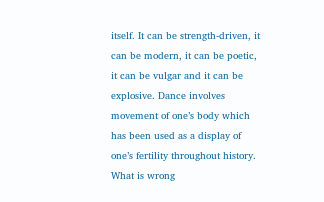itself. It can be strength-driven, it can be modern, it can be poetic, it can be vulgar and it can be explosive. Dance involves movement of one’s body which has been used as a display of one’s fertility throughout history. What is wrong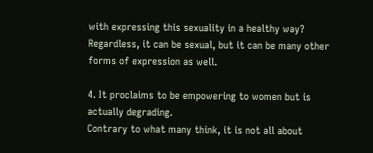with expressing this sexuality in a healthy way? Regardless, it can be sexual, but it can be many other forms of expression as well.

4. It proclaims to be empowering to women but is actually degrading.
Contrary to what many think, it is not all about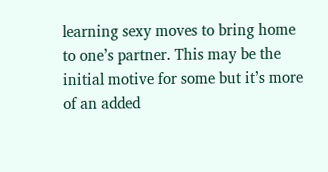learning sexy moves to bring home to one’s partner. This may be the initial motive for some but it’s more of an added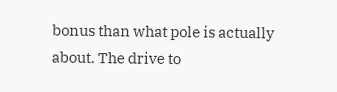bonus than what pole is actually about. The drive to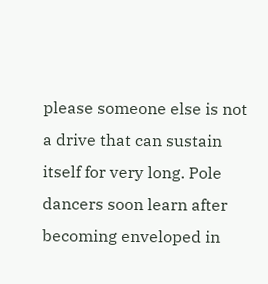please someone else is not a drive that can sustain itself for very long. Pole dancers soon learn after becoming enveloped in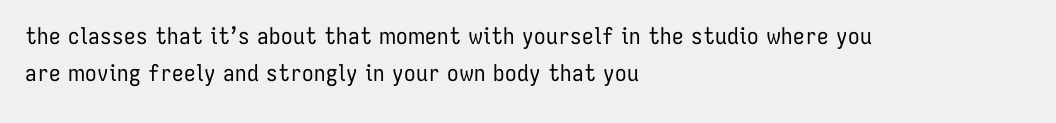the classes that it’s about that moment with yourself in the studio where you are moving freely and strongly in your own body that you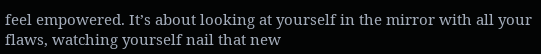feel empowered. It’s about looking at yourself in the mirror with all your flaws, watching yourself nail that new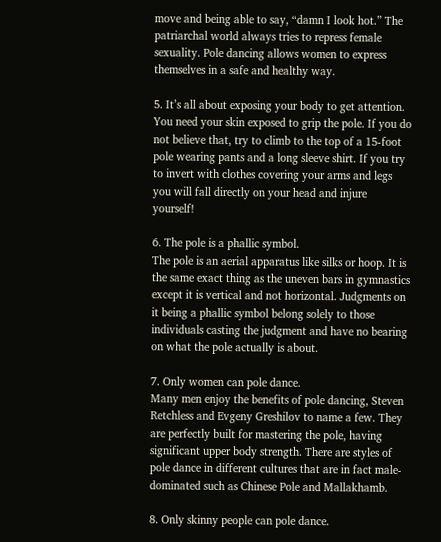move and being able to say, “damn I look hot.” The patriarchal world always tries to repress female sexuality. Pole dancing allows women to express themselves in a safe and healthy way.

5. It’s all about exposing your body to get attention.
You need your skin exposed to grip the pole. If you do not believe that, try to climb to the top of a 15-foot pole wearing pants and a long sleeve shirt. If you try to invert with clothes covering your arms and legs you will fall directly on your head and injure yourself!

6. The pole is a phallic symbol.
The pole is an aerial apparatus like silks or hoop. It is the same exact thing as the uneven bars in gymnastics except it is vertical and not horizontal. Judgments on it being a phallic symbol belong solely to those individuals casting the judgment and have no bearing on what the pole actually is about.

7. Only women can pole dance.
Many men enjoy the benefits of pole dancing, Steven Retchless and Evgeny Greshilov to name a few. They are perfectly built for mastering the pole, having significant upper body strength. There are styles of pole dance in different cultures that are in fact male-dominated such as Chinese Pole and Mallakhamb.

8. Only skinny people can pole dance.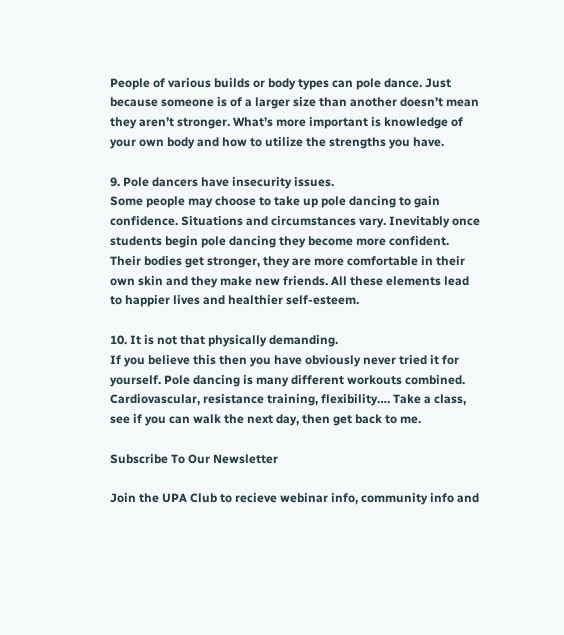People of various builds or body types can pole dance. Just because someone is of a larger size than another doesn’t mean they aren’t stronger. What’s more important is knowledge of your own body and how to utilize the strengths you have.

9. Pole dancers have insecurity issues.
Some people may choose to take up pole dancing to gain confidence. Situations and circumstances vary. Inevitably once students begin pole dancing they become more confident. Their bodies get stronger, they are more comfortable in their own skin and they make new friends. All these elements lead to happier lives and healthier self-esteem.

10. It is not that physically demanding.
If you believe this then you have obviously never tried it for yourself. Pole dancing is many different workouts combined. Cardiovascular, resistance training, flexibility…. Take a class, see if you can walk the next day, then get back to me.

Subscribe To Our Newsletter

Join the UPA Club to recieve webinar info, community info and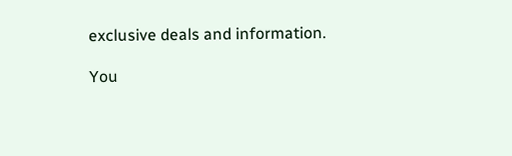exclusive deals and information.

You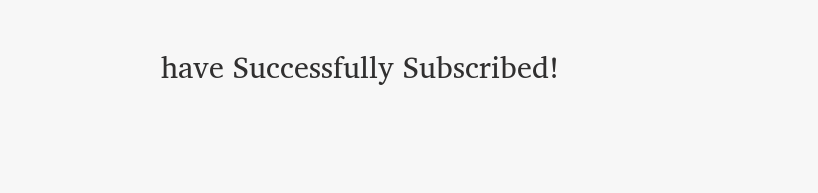have Successfully Subscribed!